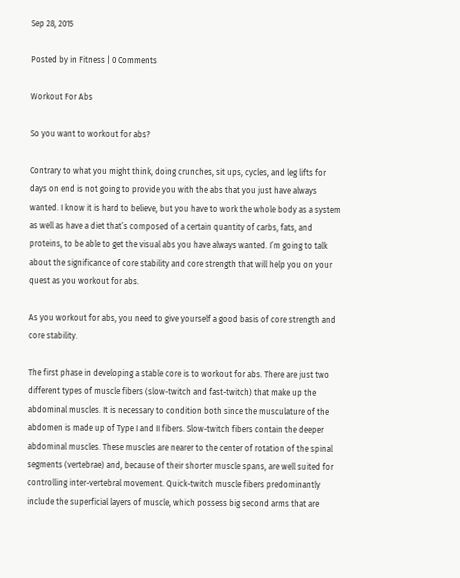Sep 28, 2015

Posted by in Fitness | 0 Comments

Workout For Abs

So you want to workout for abs?

Contrary to what you might think, doing crunches, sit ups, cycles, and leg lifts for days on end is not going to provide you with the abs that you just have always wanted. I know it is hard to believe, but you have to work the whole body as a system as well as have a diet that’s composed of a certain quantity of carbs, fats, and proteins, to be able to get the visual abs you have always wanted. I’m going to talk about the significance of core stability and core strength that will help you on your quest as you workout for abs.

As you workout for abs, you need to give yourself a good basis of core strength and core stability.

The first phase in developing a stable core is to workout for abs. There are just two different types of muscle fibers (slow-twitch and fast-twitch) that make up the abdominal muscles. It is necessary to condition both since the musculature of the abdomen is made up of Type I and II fibers. Slow-twitch fibers contain the deeper abdominal muscles. These muscles are nearer to the center of rotation of the spinal segments (vertebrae) and, because of their shorter muscle spans, are well suited for controlling inter-vertebral movement. Quick-twitch muscle fibers predominantly include the superficial layers of muscle, which possess big second arms that are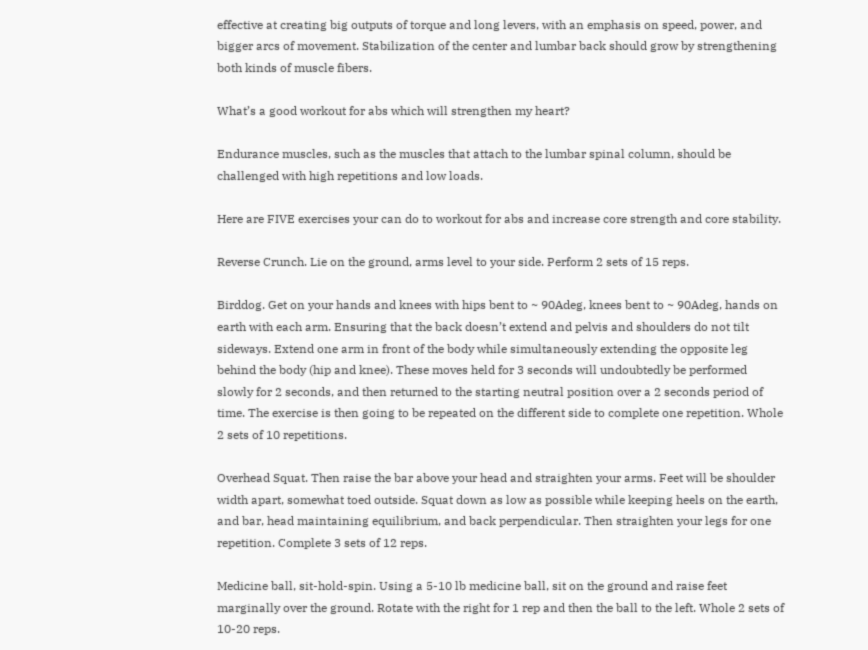effective at creating big outputs of torque and long levers, with an emphasis on speed, power, and bigger arcs of movement. Stabilization of the center and lumbar back should grow by strengthening both kinds of muscle fibers.

What’s a good workout for abs which will strengthen my heart?

Endurance muscles, such as the muscles that attach to the lumbar spinal column, should be challenged with high repetitions and low loads.

Here are FIVE exercises your can do to workout for abs and increase core strength and core stability.

Reverse Crunch. Lie on the ground, arms level to your side. Perform 2 sets of 15 reps.

Birddog. Get on your hands and knees with hips bent to ~ 90Adeg, knees bent to ~ 90Adeg, hands on earth with each arm. Ensuring that the back doesn’t extend and pelvis and shoulders do not tilt sideways. Extend one arm in front of the body while simultaneously extending the opposite leg behind the body (hip and knee). These moves held for 3 seconds will undoubtedly be performed slowly for 2 seconds, and then returned to the starting neutral position over a 2 seconds period of time. The exercise is then going to be repeated on the different side to complete one repetition. Whole 2 sets of 10 repetitions.

Overhead Squat. Then raise the bar above your head and straighten your arms. Feet will be shoulder width apart, somewhat toed outside. Squat down as low as possible while keeping heels on the earth, and bar, head maintaining equilibrium, and back perpendicular. Then straighten your legs for one repetition. Complete 3 sets of 12 reps.

Medicine ball, sit-hold-spin. Using a 5-10 lb medicine ball, sit on the ground and raise feet marginally over the ground. Rotate with the right for 1 rep and then the ball to the left. Whole 2 sets of 10-20 reps.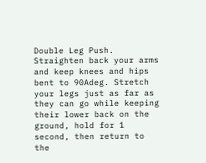Double Leg Push. Straighten back your arms and keep knees and hips bent to 90Adeg. Stretch your legs just as far as they can go while keeping their lower back on the ground, hold for 1 second, then return to the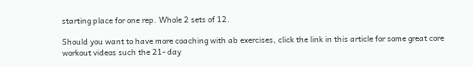starting place for one rep. Whole 2 sets of 12.

Should you want to have more coaching with ab exercises, click the link in this article for some great core workout videos such the 21- day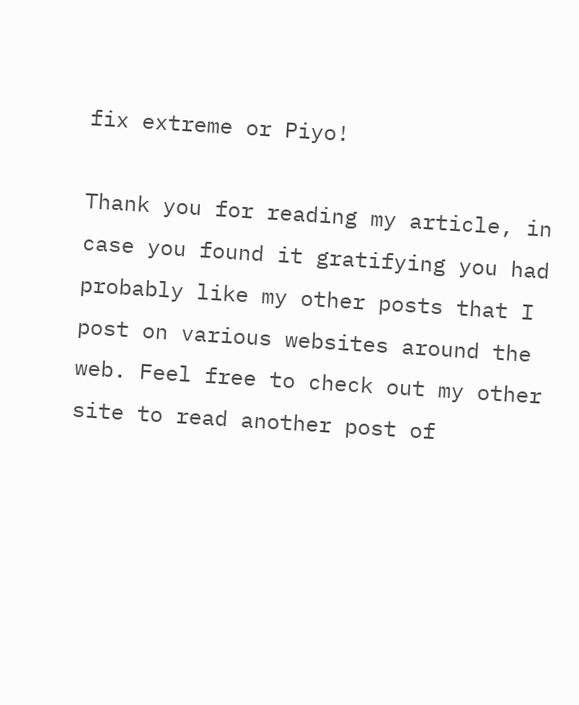fix extreme or Piyo!

Thank you for reading my article, in case you found it gratifying you had probably like my other posts that I post on various websites around the web. Feel free to check out my other site to read another post of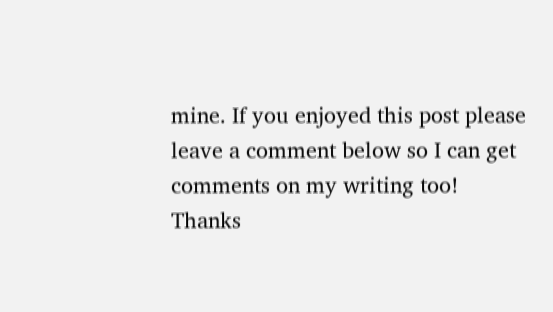mine. If you enjoyed this post please leave a comment below so I can get comments on my writing too! Thanks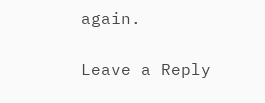again.

Leave a Reply